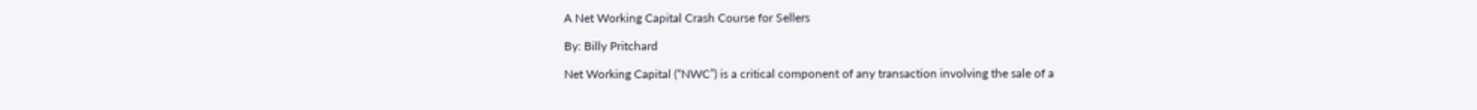A Net Working Capital Crash Course for Sellers

By: Billy Pritchard

Net Working Capital (“NWC”) is a critical component of any transaction involving the sale of a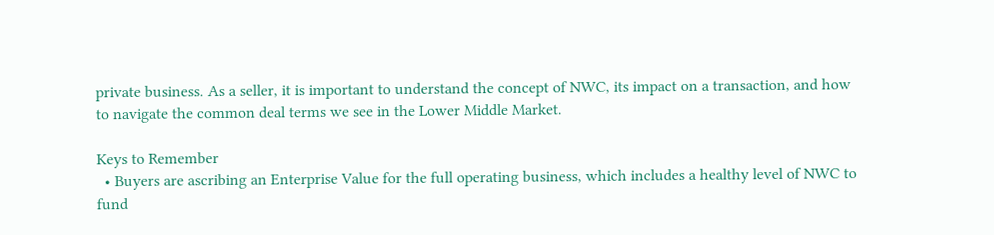private business. As a seller, it is important to understand the concept of NWC, its impact on a transaction, and how to navigate the common deal terms we see in the Lower Middle Market.

Keys to Remember
  • Buyers are ascribing an Enterprise Value for the full operating business, which includes a healthy level of NWC to fund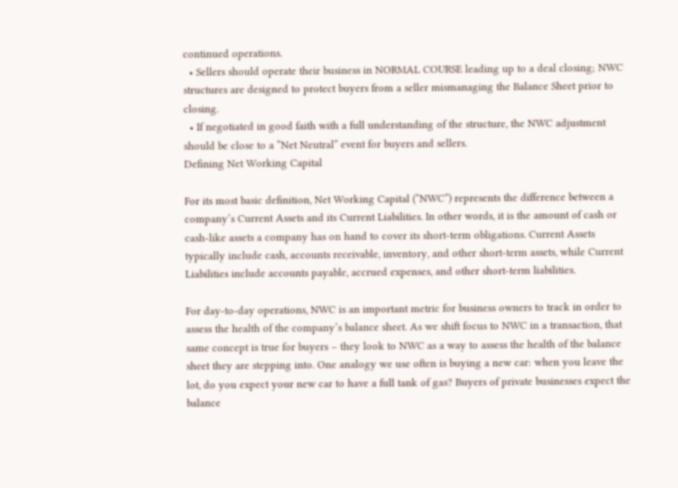continued operations.
  • Sellers should operate their business in NORMAL COURSE leading up to a deal closing; NWC structures are designed to protect buyers from a seller mismanaging the Balance Sheet prior to closing.
  • If negotiated in good faith with a full understanding of the structure, the NWC adjustment should be close to a “Net Neutral” event for buyers and sellers.
Defining Net Working Capital

For its most basic definition, Net Working Capital (“NWC”) represents the difference between a company’s Current Assets and its Current Liabilities. In other words, it is the amount of cash or cash-like assets a company has on hand to cover its short-term obligations. Current Assets typically include cash, accounts receivable, inventory, and other short-term assets, while Current Liabilities include accounts payable, accrued expenses, and other short-term liabilities.

For day-to-day operations, NWC is an important metric for business owners to track in order to assess the health of the company’s balance sheet. As we shift focus to NWC in a transaction, that same concept is true for buyers – they look to NWC as a way to assess the health of the balance sheet they are stepping into. One analogy we use often is buying a new car: when you leave the lot, do you expect your new car to have a full tank of gas? Buyers of private businesses expect the balance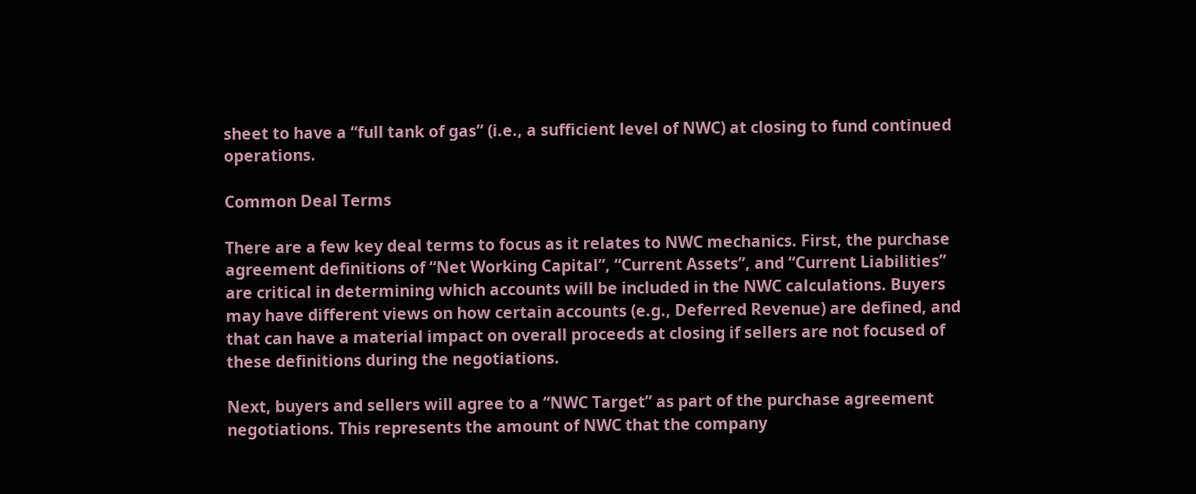sheet to have a “full tank of gas” (i.e., a sufficient level of NWC) at closing to fund continued operations.

Common Deal Terms

There are a few key deal terms to focus as it relates to NWC mechanics. First, the purchase agreement definitions of “Net Working Capital”, “Current Assets”, and “Current Liabilities” are critical in determining which accounts will be included in the NWC calculations. Buyers may have different views on how certain accounts (e.g., Deferred Revenue) are defined, and that can have a material impact on overall proceeds at closing if sellers are not focused of these definitions during the negotiations.

Next, buyers and sellers will agree to a “NWC Target” as part of the purchase agreement negotiations. This represents the amount of NWC that the company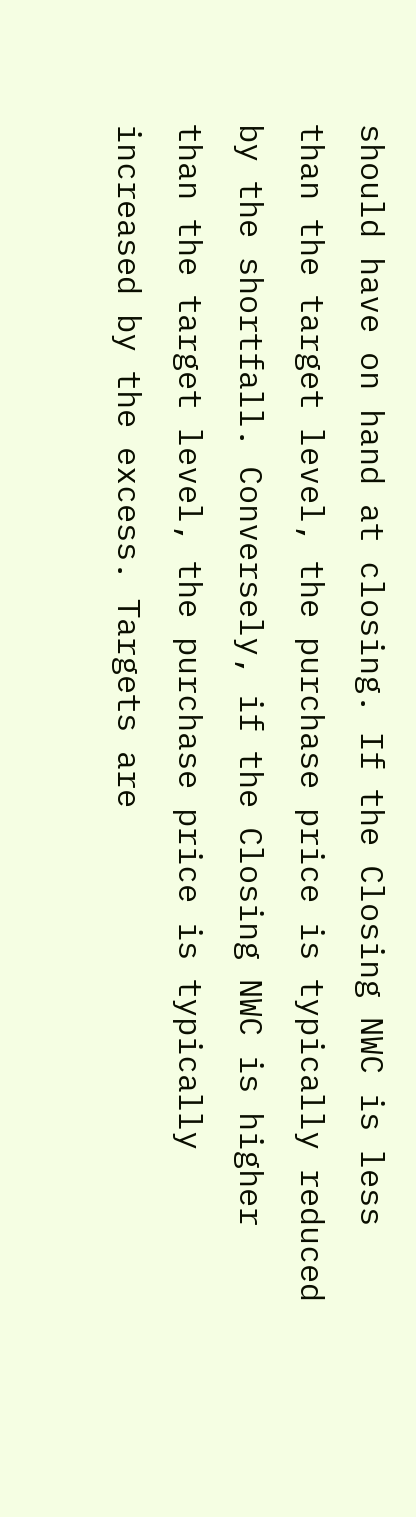should have on hand at closing. If the Closing NWC is less than the target level, the purchase price is typically reduced by the shortfall. Conversely, if the Closing NWC is higher than the target level, the purchase price is typically increased by the excess. Targets are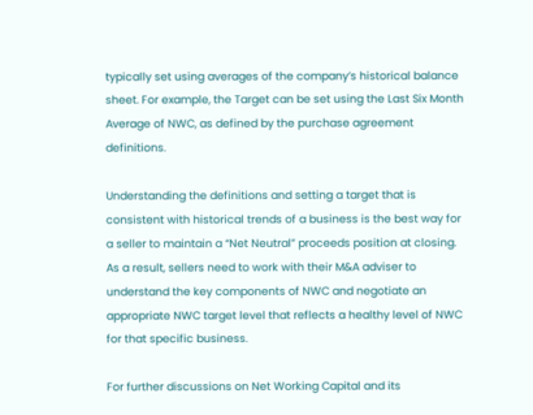typically set using averages of the company’s historical balance sheet. For example, the Target can be set using the Last Six Month Average of NWC, as defined by the purchase agreement definitions.

Understanding the definitions and setting a target that is consistent with historical trends of a business is the best way for a seller to maintain a “Net Neutral” proceeds position at closing. As a result, sellers need to work with their M&A adviser to understand the key components of NWC and negotiate an appropriate NWC target level that reflects a healthy level of NWC for that specific business.

For further discussions on Net Working Capital and its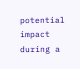potential impact during a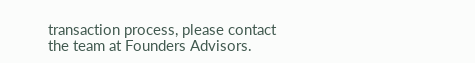transaction process, please contact the team at Founders Advisors.